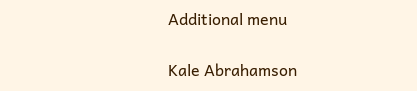Additional menu

Kale Abrahamson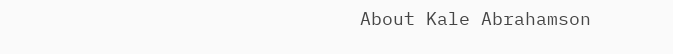About Kale Abrahamson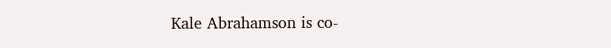Kale Abrahamson is co-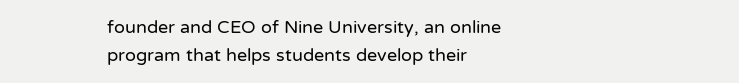founder and CEO of Nine University, an online program that helps students develop their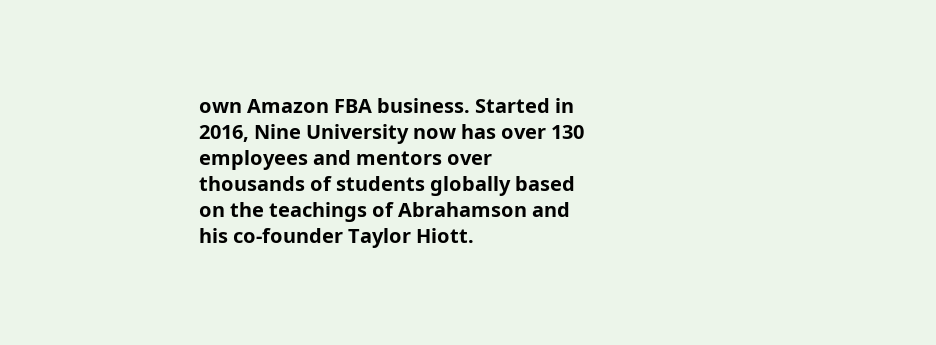own Amazon FBA business. Started in 2016, Nine University now has over 130 employees and mentors over thousands of students globally based on the teachings of Abrahamson and his co-founder Taylor Hiott.